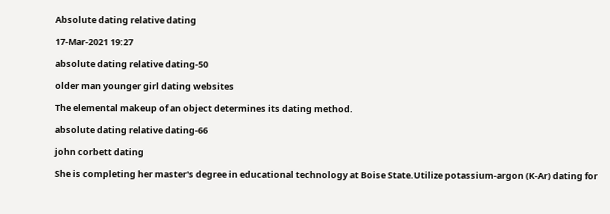Absolute dating relative dating

17-Mar-2021 19:27

absolute dating relative dating-50

older man younger girl dating websites

The elemental makeup of an object determines its dating method.

absolute dating relative dating-66

john corbett dating

She is completing her master's degree in educational technology at Boise State.Utilize potassium-argon (K-Ar) dating for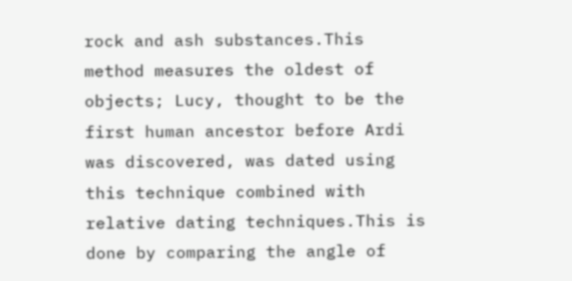rock and ash substances.This method measures the oldest of objects; Lucy, thought to be the first human ancestor before Ardi was discovered, was dated using this technique combined with relative dating techniques.This is done by comparing the angle of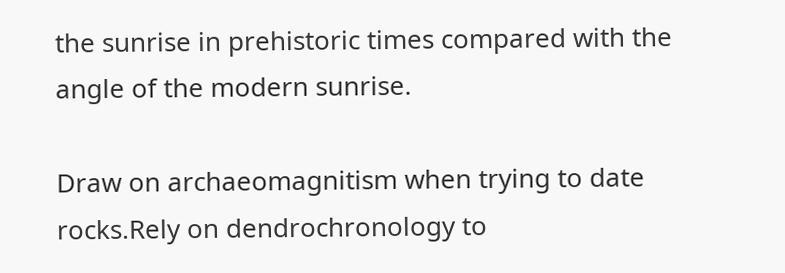the sunrise in prehistoric times compared with the angle of the modern sunrise.

Draw on archaeomagnitism when trying to date rocks.Rely on dendrochronology to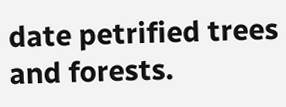date petrified trees and forests.